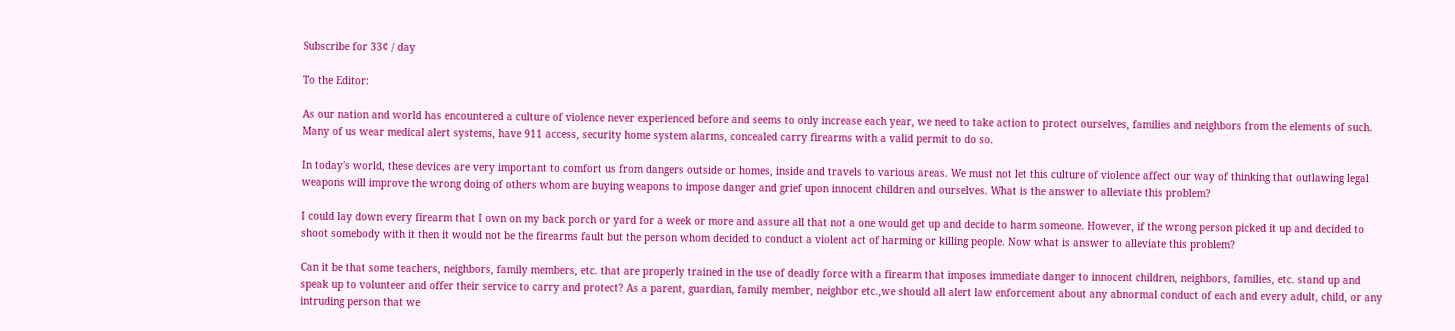Subscribe for 33¢ / day

To the Editor:

As our nation and world has encountered a culture of violence never experienced before and seems to only increase each year, we need to take action to protect ourselves, families and neighbors from the elements of such. Many of us wear medical alert systems, have 911 access, security home system alarms, concealed carry firearms with a valid permit to do so.

In today's world, these devices are very important to comfort us from dangers outside or homes, inside and travels to various areas. We must not let this culture of violence affect our way of thinking that outlawing legal weapons will improve the wrong doing of others whom are buying weapons to impose danger and grief upon innocent children and ourselves. What is the answer to alleviate this problem?

I could lay down every firearm that I own on my back porch or yard for a week or more and assure all that not a one would get up and decide to harm someone. However, if the wrong person picked it up and decided to shoot somebody with it then it would not be the firearms fault but the person whom decided to conduct a violent act of harming or killing people. Now what is answer to alleviate this problem?

Can it be that some teachers, neighbors, family members, etc. that are properly trained in the use of deadly force with a firearm that imposes immediate danger to innocent children, neighbors, families, etc. stand up and speak up to volunteer and offer their service to carry and protect? As a parent, guardian, family member, neighbor etc.,we should all alert law enforcement about any abnormal conduct of each and every adult, child, or any intruding person that we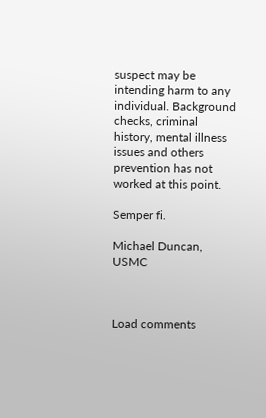suspect may be intending harm to any individual. Background checks, criminal history, mental illness issues and others prevention has not worked at this point.

Semper fi.

Michael Duncan, USMC



Load comments